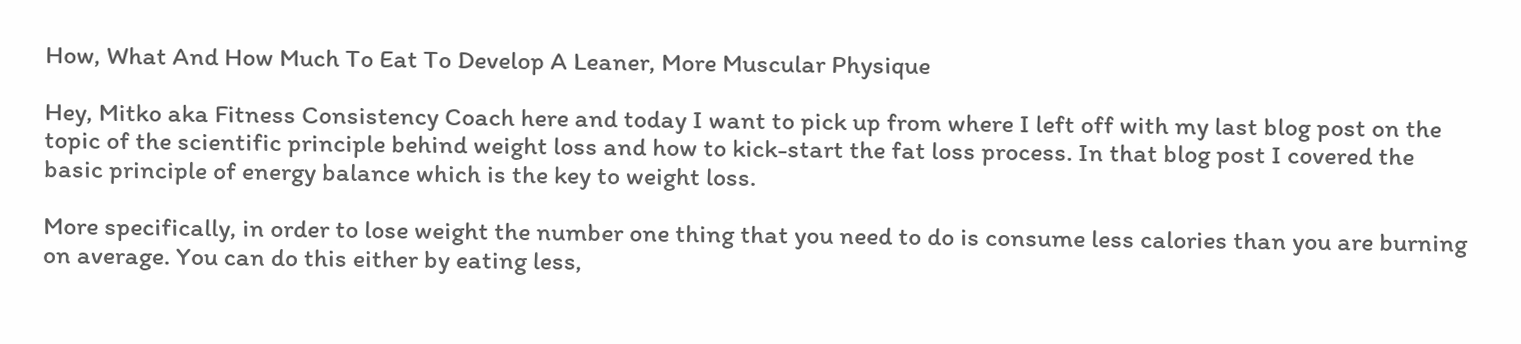How, What And How Much To Eat To Develop A Leaner, More Muscular Physique

Hey, Mitko aka Fitness Consistency Coach here and today I want to pick up from where I left off with my last blog post on the topic of the scientific principle behind weight loss and how to kick-start the fat loss process. In that blog post I covered the basic principle of energy balance which is the key to weight loss.

More specifically, in order to lose weight the number one thing that you need to do is consume less calories than you are burning on average. You can do this either by eating less,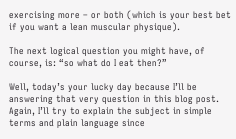exercising more – or both (which is your best bet if you want a lean muscular physique).

The next logical question you might have, of course, is: “so what do I eat then?”

Well, today’s your lucky day because I’ll be answering that very question in this blog post. Again, I’ll try to explain the subject in simple terms and plain language since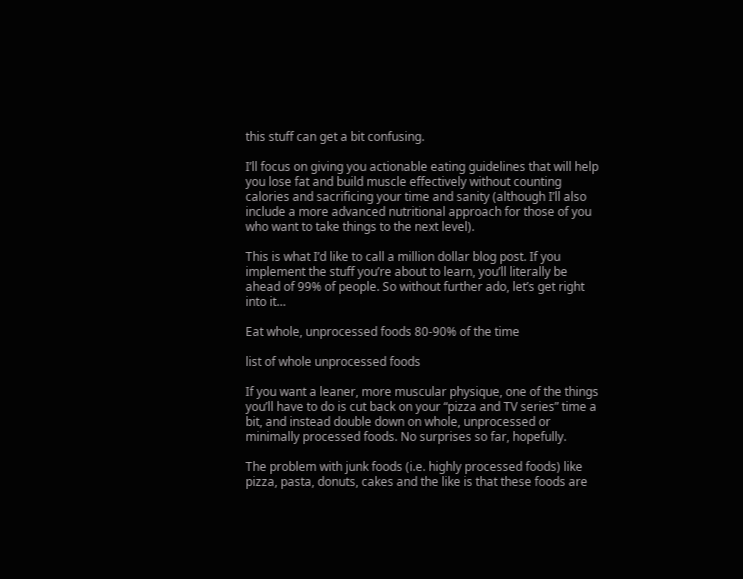this stuff can get a bit confusing.

I’ll focus on giving you actionable eating guidelines that will help you lose fat and build muscle effectively without counting calories and sacrificing your time and sanity (although I’ll also include a more advanced nutritional approach for those of you who want to take things to the next level).

This is what I’d like to call a million dollar blog post. If you implement the stuff you’re about to learn, you’ll literally be ahead of 99% of people. So without further ado, let’s get right into it…

Eat whole, unprocessed foods 80-90% of the time

list of whole unprocessed foods

If you want a leaner, more muscular physique, one of the things you’ll have to do is cut back on your “pizza and TV series” time a bit, and instead double down on whole, unprocessed or minimally processed foods. No surprises so far, hopefully.

The problem with junk foods (i.e. highly processed foods) like pizza, pasta, donuts, cakes and the like is that these foods are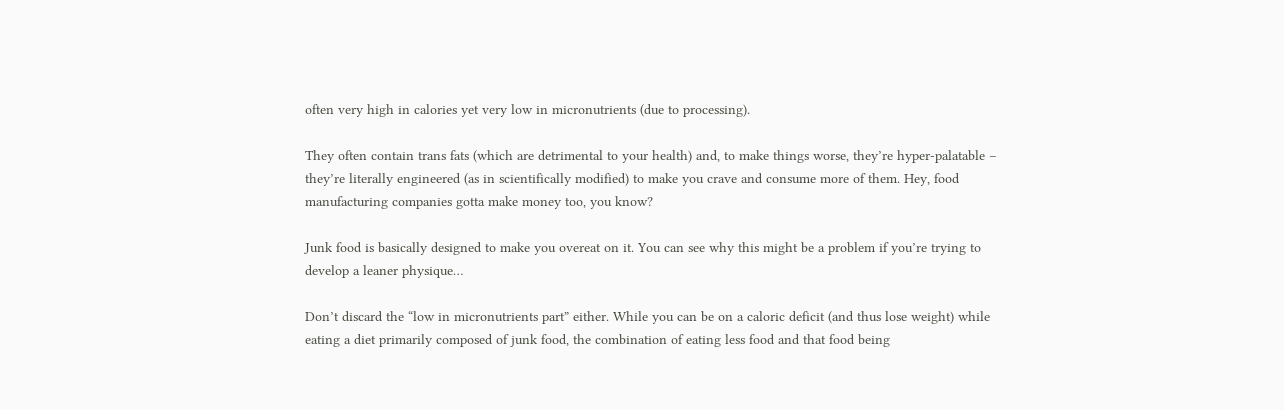often very high in calories yet very low in micronutrients (due to processing).

They often contain trans fats (which are detrimental to your health) and, to make things worse, they’re hyper-palatable – they’re literally engineered (as in scientifically modified) to make you crave and consume more of them. Hey, food manufacturing companies gotta make money too, you know?

Junk food is basically designed to make you overeat on it. You can see why this might be a problem if you’re trying to develop a leaner physique…

Don’t discard the “low in micronutrients part” either. While you can be on a caloric deficit (and thus lose weight) while eating a diet primarily composed of junk food, the combination of eating less food and that food being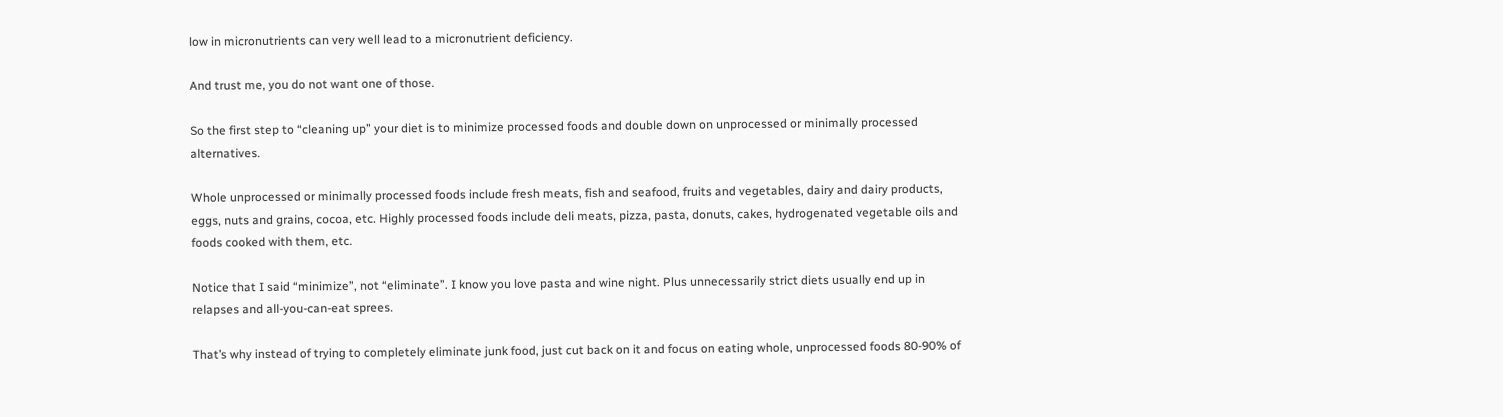low in micronutrients can very well lead to a micronutrient deficiency.

And trust me, you do not want one of those.

So the first step to “cleaning up” your diet is to minimize processed foods and double down on unprocessed or minimally processed alternatives.

Whole unprocessed or minimally processed foods include fresh meats, fish and seafood, fruits and vegetables, dairy and dairy products, eggs, nuts and grains, cocoa, etc. Highly processed foods include deli meats, pizza, pasta, donuts, cakes, hydrogenated vegetable oils and foods cooked with them, etc.

Notice that I said “minimize”, not “eliminate”. I know you love pasta and wine night. Plus unnecessarily strict diets usually end up in relapses and all-you-can-eat sprees.

That’s why instead of trying to completely eliminate junk food, just cut back on it and focus on eating whole, unprocessed foods 80-90% of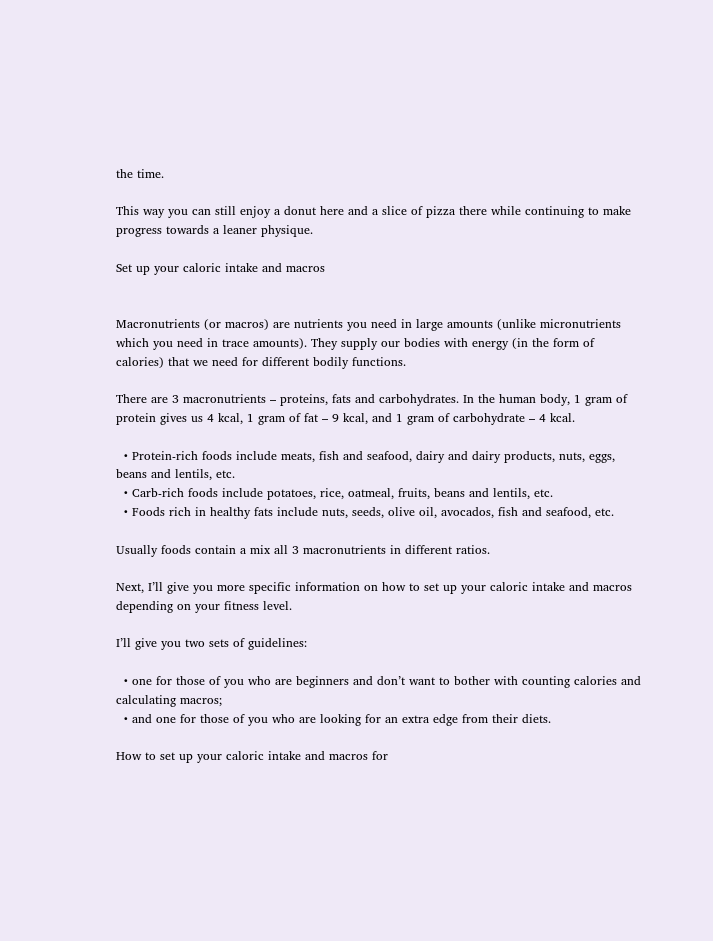the time.

This way you can still enjoy a donut here and a slice of pizza there while continuing to make progress towards a leaner physique.

Set up your caloric intake and macros


Macronutrients (or macros) are nutrients you need in large amounts (unlike micronutrients which you need in trace amounts). They supply our bodies with energy (in the form of calories) that we need for different bodily functions.

There are 3 macronutrients – proteins, fats and carbohydrates. In the human body, 1 gram of protein gives us 4 kcal, 1 gram of fat – 9 kcal, and 1 gram of carbohydrate – 4 kcal.

  • Protein-rich foods include meats, fish and seafood, dairy and dairy products, nuts, eggs, beans and lentils, etc.
  • Carb-rich foods include potatoes, rice, oatmeal, fruits, beans and lentils, etc.
  • Foods rich in healthy fats include nuts, seeds, olive oil, avocados, fish and seafood, etc.

Usually foods contain a mix all 3 macronutrients in different ratios.

Next, I’ll give you more specific information on how to set up your caloric intake and macros depending on your fitness level.

I’ll give you two sets of guidelines:

  • one for those of you who are beginners and don’t want to bother with counting calories and calculating macros;
  • and one for those of you who are looking for an extra edge from their diets.

How to set up your caloric intake and macros for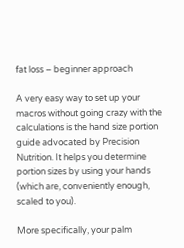fat loss – beginner approach

A very easy way to set up your macros without going crazy with the calculations is the hand size portion guide advocated by Precision Nutrition. It helps you determine portion sizes by using your hands (which are, conveniently enough, scaled to you).

More specifically, your palm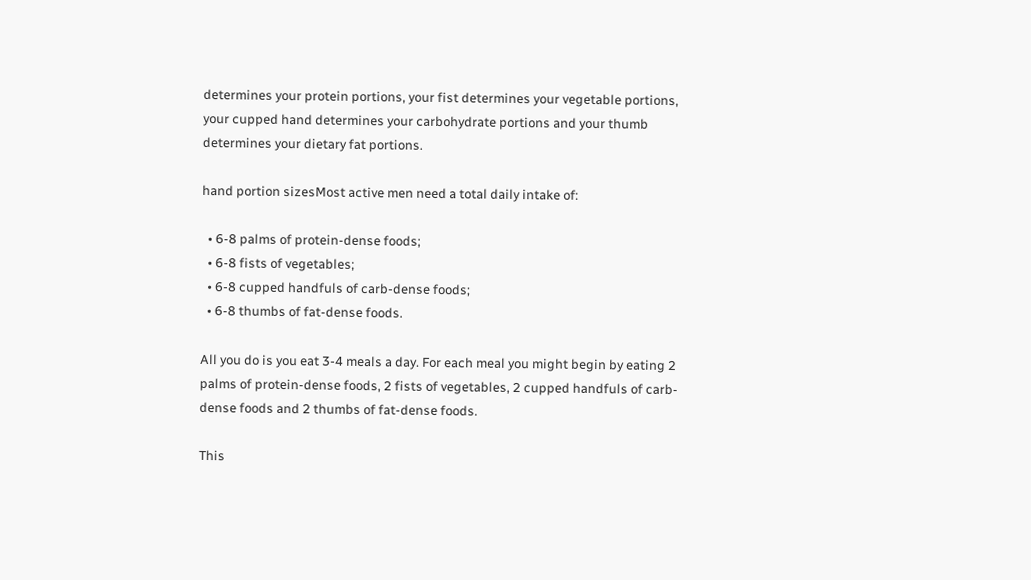determines your protein portions, your fist determines your vegetable portions, your cupped hand determines your carbohydrate portions and your thumb determines your dietary fat portions.

hand portion sizesMost active men need a total daily intake of:

  • 6-8 palms of protein-dense foods;
  • 6-8 fists of vegetables;
  • 6-8 cupped handfuls of carb-dense foods;
  • 6-8 thumbs of fat-dense foods.

All you do is you eat 3-4 meals a day. For each meal you might begin by eating 2 palms of protein-dense foods, 2 fists of vegetables, 2 cupped handfuls of carb-dense foods and 2 thumbs of fat-dense foods.

This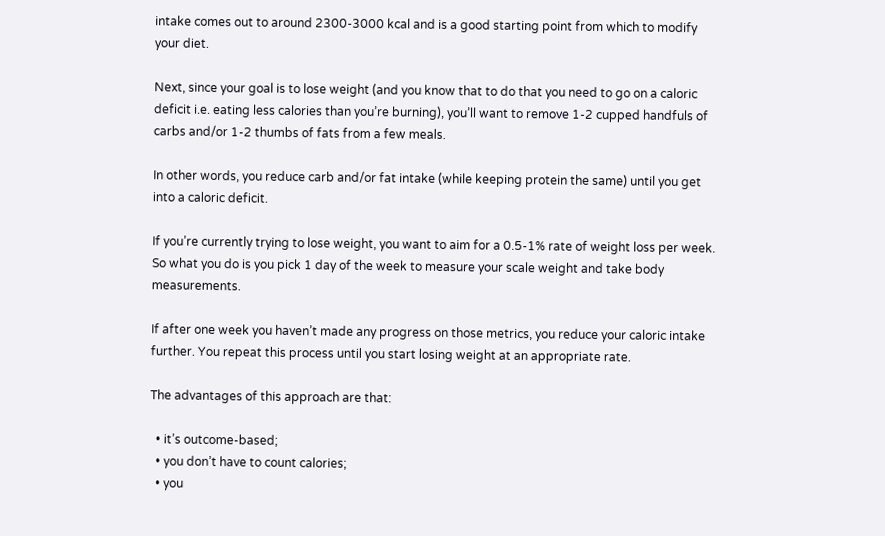intake comes out to around 2300-3000 kcal and is a good starting point from which to modify your diet.

Next, since your goal is to lose weight (and you know that to do that you need to go on a caloric deficit i.e. eating less calories than you’re burning), you’ll want to remove 1-2 cupped handfuls of carbs and/or 1-2 thumbs of fats from a few meals.

In other words, you reduce carb and/or fat intake (while keeping protein the same) until you get into a caloric deficit.

If you’re currently trying to lose weight, you want to aim for a 0.5-1% rate of weight loss per week. So what you do is you pick 1 day of the week to measure your scale weight and take body measurements.

If after one week you haven’t made any progress on those metrics, you reduce your caloric intake further. You repeat this process until you start losing weight at an appropriate rate.

The advantages of this approach are that:

  • it’s outcome-based;
  • you don’t have to count calories;
  • you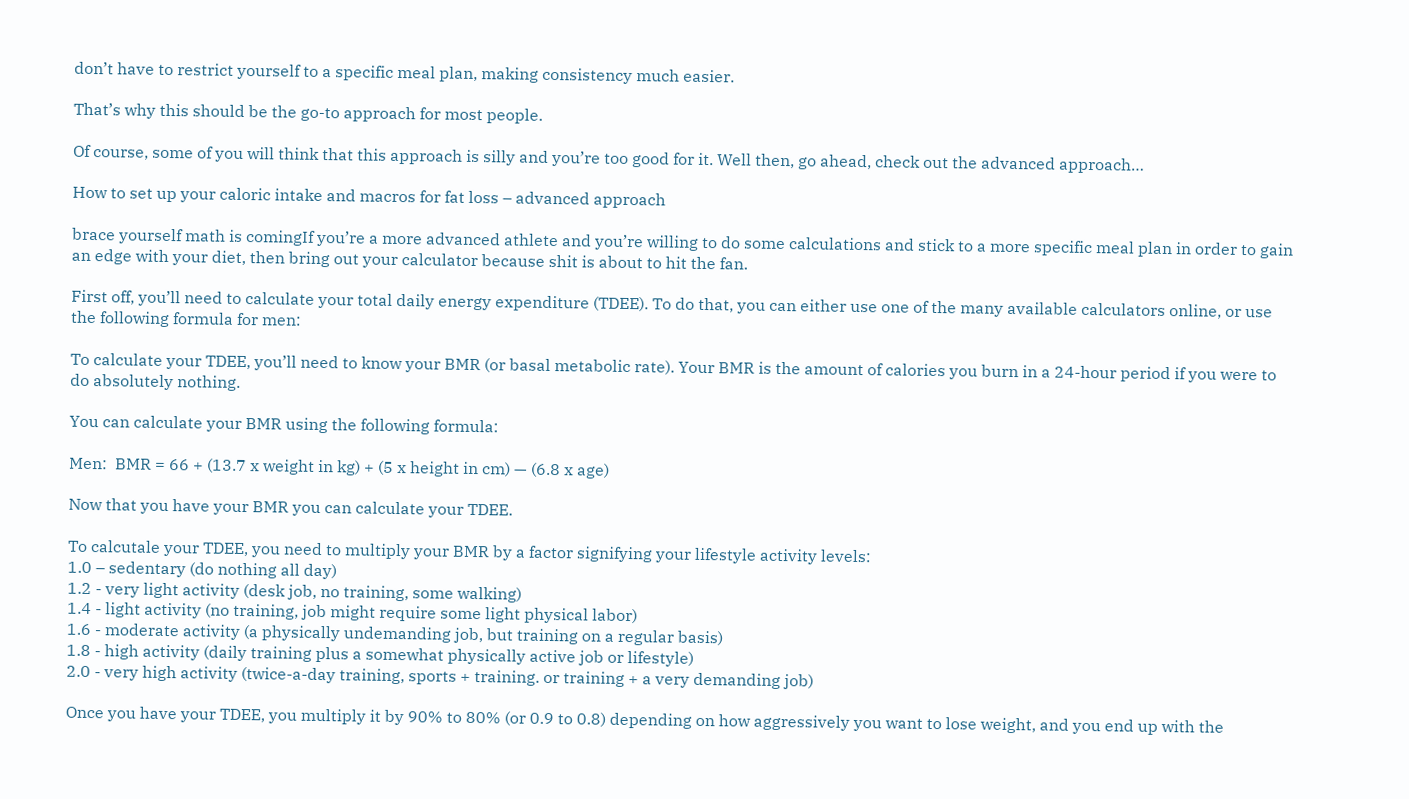don’t have to restrict yourself to a specific meal plan, making consistency much easier.

That’s why this should be the go-to approach for most people.

Of course, some of you will think that this approach is silly and you’re too good for it. Well then, go ahead, check out the advanced approach…

How to set up your caloric intake and macros for fat loss – advanced approach

brace yourself math is comingIf you’re a more advanced athlete and you’re willing to do some calculations and stick to a more specific meal plan in order to gain an edge with your diet, then bring out your calculator because shit is about to hit the fan.

First off, you’ll need to calculate your total daily energy expenditure (TDEE). To do that, you can either use one of the many available calculators online, or use the following formula for men:

To calculate your TDEE, you’ll need to know your BMR (or basal metabolic rate). Your BMR is the amount of calories you burn in a 24-hour period if you were to do absolutely nothing.

You can calculate your BMR using the following formula:

Men:  BMR = 66 + (13.7 x weight in kg) + (5 x height in cm) — (6.8 x age)

Now that you have your BMR you can calculate your TDEE.

To calcutale your TDEE, you need to multiply your BMR by a factor signifying your lifestyle activity levels:
1.0 – sedentary (do nothing all day)
1.2 - very light activity (desk job, no training, some walking)
1.4 - light activity (no training, job might require some light physical labor)
1.6 - moderate activity (a physically undemanding job, but training on a regular basis)
1.8 - high activity (daily training plus a somewhat physically active job or lifestyle)
2.0 - very high activity (twice-a-day training, sports + training. or training + a very demanding job)

Once you have your TDEE, you multiply it by 90% to 80% (or 0.9 to 0.8) depending on how aggressively you want to lose weight, and you end up with the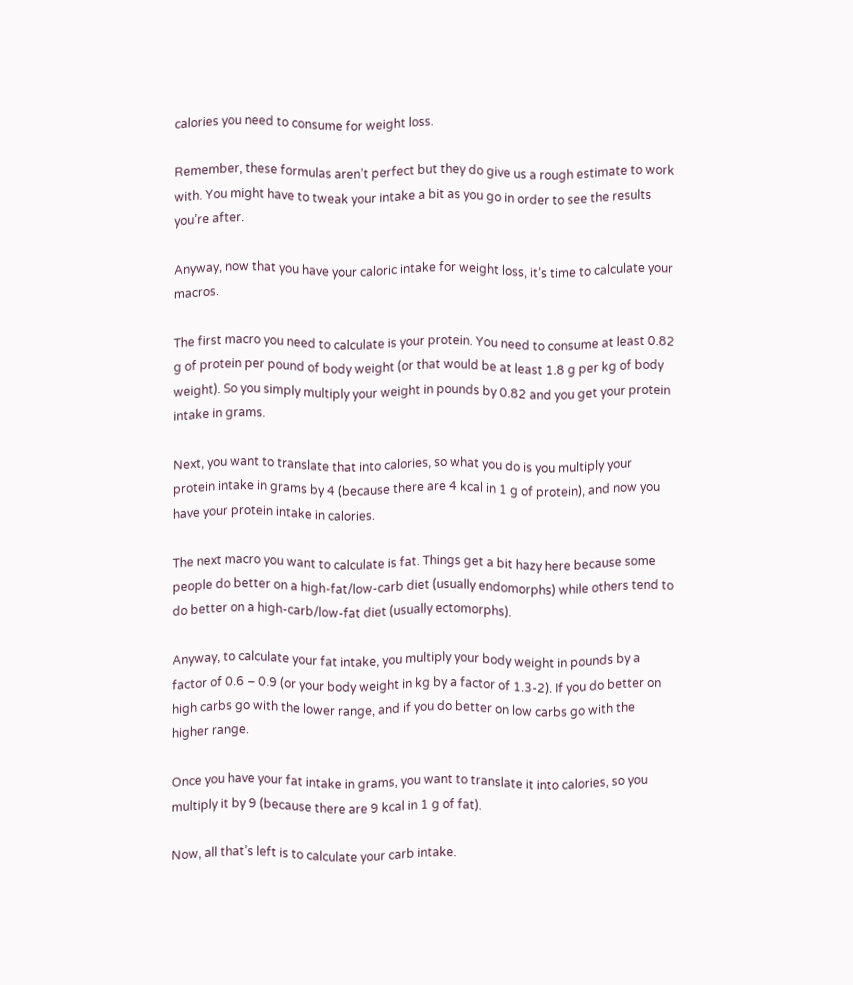calories you need to consume for weight loss.

Remember, these formulas aren’t perfect but they do give us a rough estimate to work with. You might have to tweak your intake a bit as you go in order to see the results you’re after.

Anyway, now that you have your caloric intake for weight loss, it’s time to calculate your macros.

The first macro you need to calculate is your protein. You need to consume at least 0.82 g of protein per pound of body weight (or that would be at least 1.8 g per kg of body weight). So you simply multiply your weight in pounds by 0.82 and you get your protein intake in grams.

Next, you want to translate that into calories, so what you do is you multiply your protein intake in grams by 4 (because there are 4 kcal in 1 g of protein), and now you have your protein intake in calories.

The next macro you want to calculate is fat. Things get a bit hazy here because some people do better on a high-fat/low-carb diet (usually endomorphs) while others tend to do better on a high-carb/low-fat diet (usually ectomorphs).

Anyway, to calculate your fat intake, you multiply your body weight in pounds by a factor of 0.6 – 0.9 (or your body weight in kg by a factor of 1.3-2). If you do better on high carbs go with the lower range, and if you do better on low carbs go with the higher range.

Once you have your fat intake in grams, you want to translate it into calories, so you multiply it by 9 (because there are 9 kcal in 1 g of fat).

Now, all that’s left is to calculate your carb intake.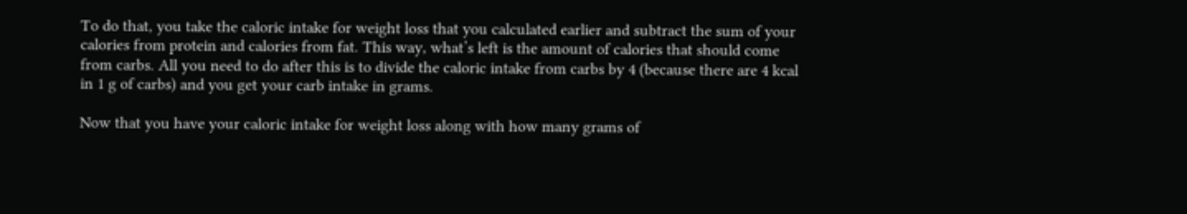To do that, you take the caloric intake for weight loss that you calculated earlier and subtract the sum of your calories from protein and calories from fat. This way, what’s left is the amount of calories that should come from carbs. All you need to do after this is to divide the caloric intake from carbs by 4 (because there are 4 kcal in 1 g of carbs) and you get your carb intake in grams.

Now that you have your caloric intake for weight loss along with how many grams of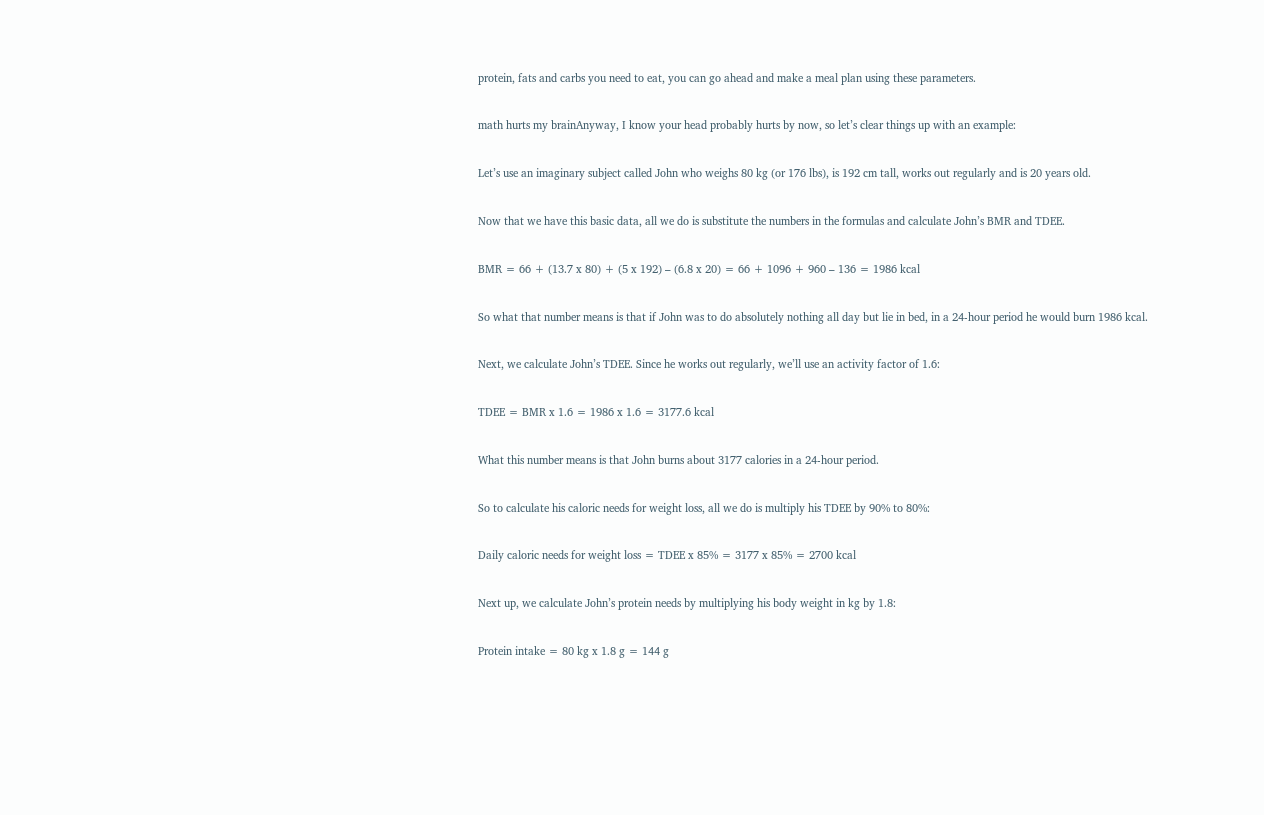protein, fats and carbs you need to eat, you can go ahead and make a meal plan using these parameters.

math hurts my brainAnyway, I know your head probably hurts by now, so let’s clear things up with an example:

Let’s use an imaginary subject called John who weighs 80 kg (or 176 lbs), is 192 cm tall, works out regularly and is 20 years old.

Now that we have this basic data, all we do is substitute the numbers in the formulas and calculate John’s BMR and TDEE.

BMR = 66 + (13.7 x 80) + (5 x 192) – (6.8 x 20) = 66 + 1096 + 960 – 136 = 1986 kcal

So what that number means is that if John was to do absolutely nothing all day but lie in bed, in a 24-hour period he would burn 1986 kcal.

Next, we calculate John’s TDEE. Since he works out regularly, we’ll use an activity factor of 1.6:

TDEE = BMR x 1.6 = 1986 x 1.6 = 3177.6 kcal

What this number means is that John burns about 3177 calories in a 24-hour period.

So to calculate his caloric needs for weight loss, all we do is multiply his TDEE by 90% to 80%:

Daily caloric needs for weight loss = TDEE x 85% = 3177 x 85% = 2700 kcal

Next up, we calculate John’s protein needs by multiplying his body weight in kg by 1.8:

Protein intake = 80 kg x 1.8 g = 144 g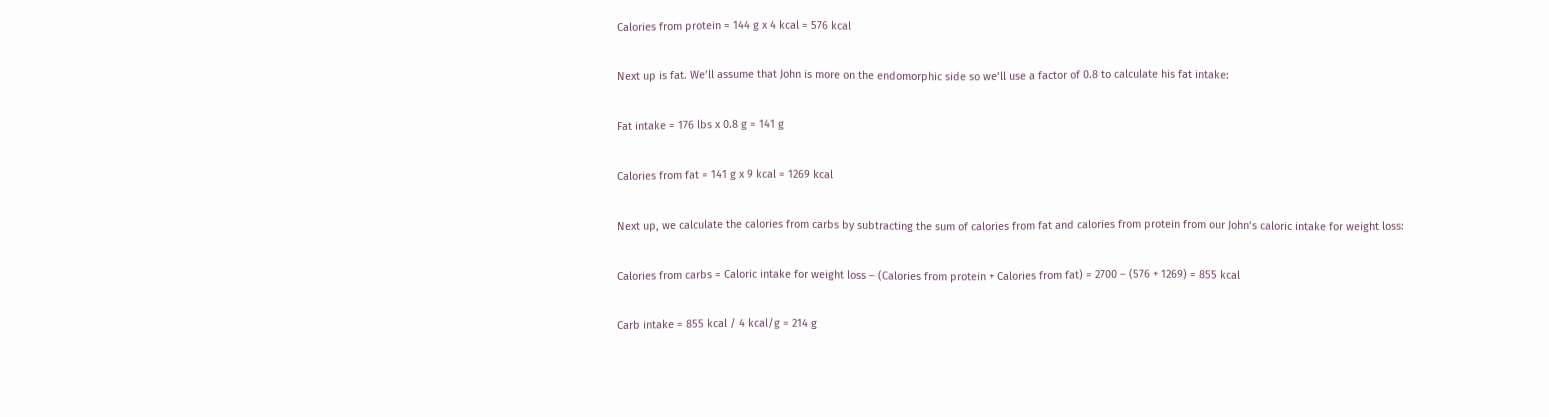Calories from protein = 144 g x 4 kcal = 576 kcal

Next up is fat. We’ll assume that John is more on the endomorphic side so we’ll use a factor of 0.8 to calculate his fat intake:

Fat intake = 176 lbs x 0.8 g = 141 g

Calories from fat = 141 g x 9 kcal = 1269 kcal

Next up, we calculate the calories from carbs by subtracting the sum of calories from fat and calories from protein from our John’s caloric intake for weight loss:

Calories from carbs = Caloric intake for weight loss – (Calories from protein + Calories from fat) = 2700 – (576 + 1269) = 855 kcal

Carb intake = 855 kcal / 4 kcal/g = 214 g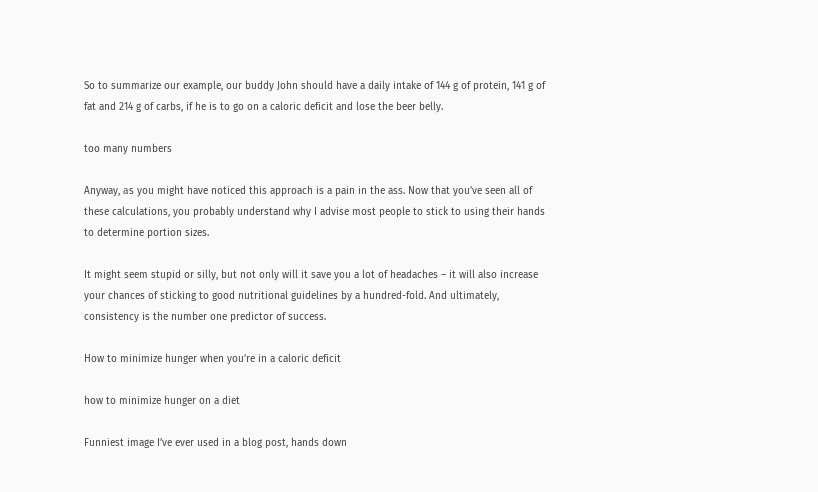So to summarize our example, our buddy John should have a daily intake of 144 g of protein, 141 g of fat and 214 g of carbs, if he is to go on a caloric deficit and lose the beer belly.

too many numbers

Anyway, аs you might have noticed this approach is a pain in the ass. Now that you’ve seen all of these calculations, you probably understand why I advise most people to stick to using their hands to determine portion sizes.

It might seem stupid or silly, but not only will it save you a lot of headaches – it will also increase your chances of sticking to good nutritional guidelines by a hundred-fold. And ultimately, consistency is the number one predictor of success.

How to minimize hunger when you’re in a caloric deficit

how to minimize hunger on a diet

Funniest image I’ve ever used in a blog post, hands down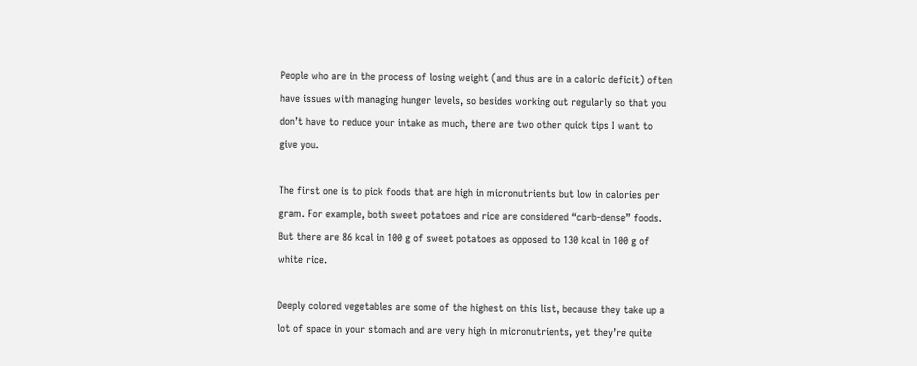People who are in the process of losing weight (and thus are in a caloric deficit) often have issues with managing hunger levels, so besides working out regularly so that you don’t have to reduce your intake as much, there are two other quick tips I want to give you.

The first one is to pick foods that are high in micronutrients but low in calories per gram. For example, both sweet potatoes and rice are considered “carb-dense” foods. But there are 86 kcal in 100 g of sweet potatoes as opposed to 130 kcal in 100 g of white rice.

Deeply colored vegetables are some of the highest on this list, because they take up a lot of space in your stomach and are very high in micronutrients, yet they’re quite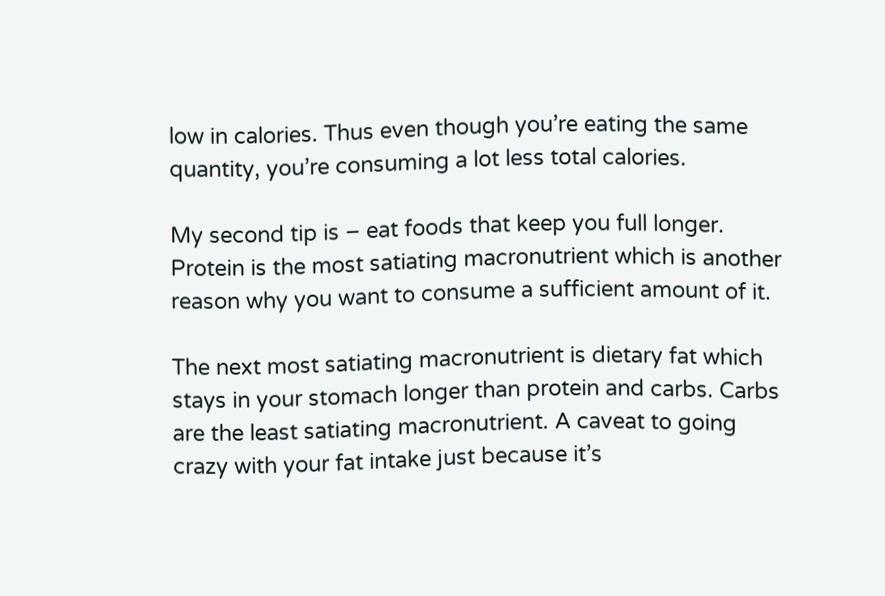low in calories. Thus even though you’re eating the same quantity, you’re consuming a lot less total calories.

My second tip is – eat foods that keep you full longer. Protein is the most satiating macronutrient which is another reason why you want to consume a sufficient amount of it.

The next most satiating macronutrient is dietary fat which stays in your stomach longer than protein and carbs. Carbs are the least satiating macronutrient. A caveat to going crazy with your fat intake just because it’s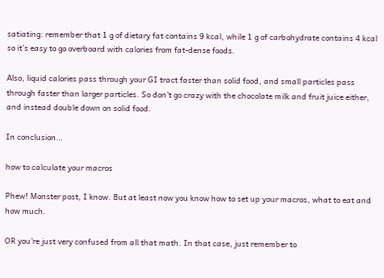satiating: remember that 1 g of dietary fat contains 9 kcal, while 1 g of carbohydrate contains 4 kcal so it’s easy to go overboard with calories from fat-dense foods.

Also, liquid calories pass through your GI tract faster than solid food, and small particles pass through faster than larger particles. So don’t go crazy with the chocolate milk and fruit juice either, and instead double down on solid food.

In conclusion…

how to calculate your macros

Phew! Monster post, I know. But at least now you know how to set up your macros, what to eat and how much.

OR you’re just very confused from all that math. In that case, just remember to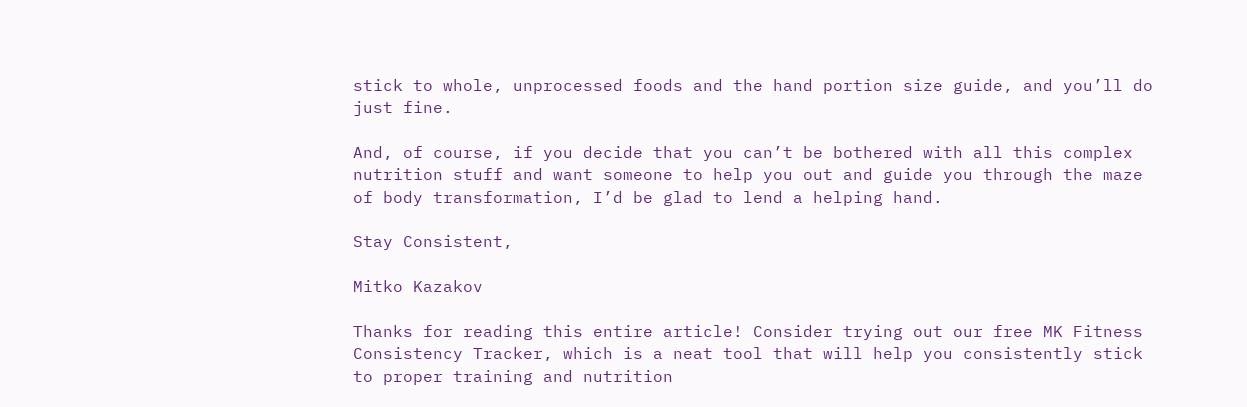stick to whole, unprocessed foods and the hand portion size guide, and you’ll do just fine.

And, of course, if you decide that you can’t be bothered with all this complex nutrition stuff and want someone to help you out and guide you through the maze of body transformation, I’d be glad to lend a helping hand.

Stay Consistent,

Mitko Kazakov

Thanks for reading this entire article! Consider trying out our free MK Fitness Consistency Tracker, which is a neat tool that will help you consistently stick to proper training and nutrition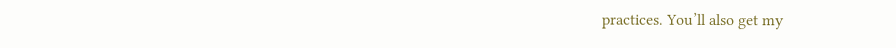practices. You’ll also get my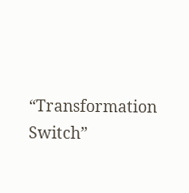“Transformation Switch”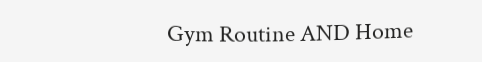Gym Routine AND Home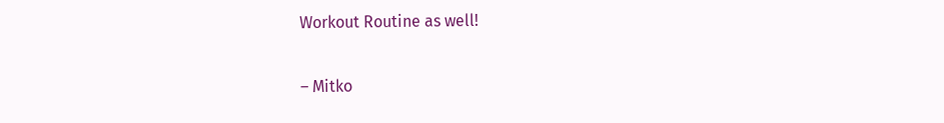Workout Routine as well!

– Mitko